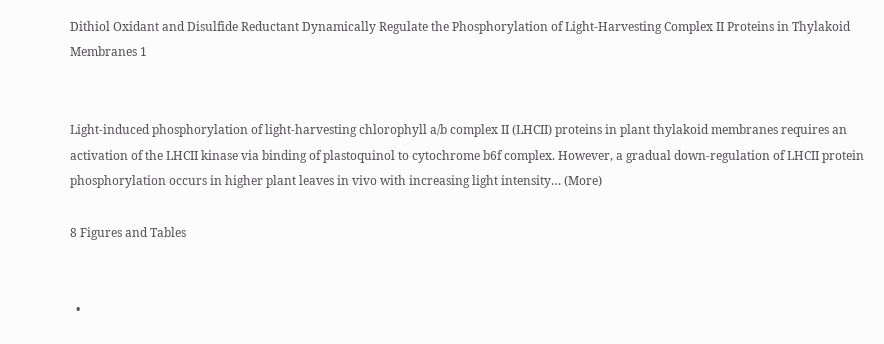Dithiol Oxidant and Disulfide Reductant Dynamically Regulate the Phosphorylation of Light-Harvesting Complex II Proteins in Thylakoid Membranes 1


Light-induced phosphorylation of light-harvesting chlorophyll a/b complex II (LHCII) proteins in plant thylakoid membranes requires an activation of the LHCII kinase via binding of plastoquinol to cytochrome b6f complex. However, a gradual down-regulation of LHCII protein phosphorylation occurs in higher plant leaves in vivo with increasing light intensity… (More)

8 Figures and Tables


  •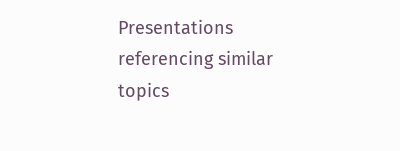Presentations referencing similar topics